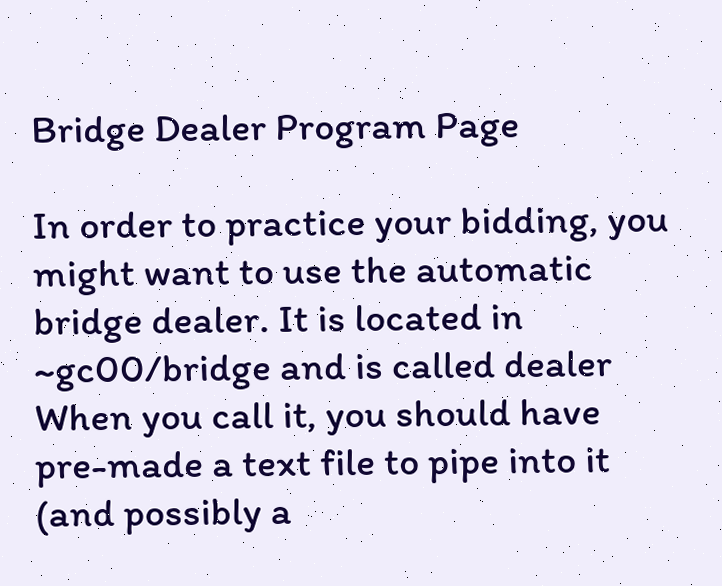Bridge Dealer Program Page

In order to practice your bidding, you might want to use the automatic bridge dealer. It is located in ~gc00/bridge and is called dealer When you call it, you should have pre-made a text file to pipe into it (and possibly a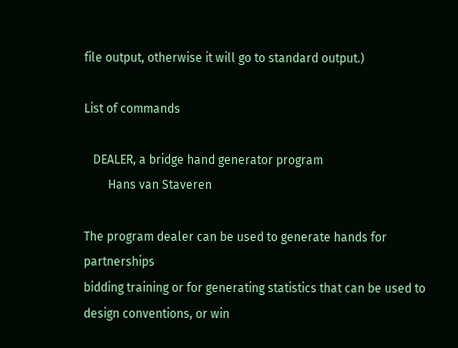file output, otherwise it will go to standard output.)

List of commands

   DEALER, a bridge hand generator program
        Hans van Staveren

The program dealer can be used to generate hands for partnerships
bidding training or for generating statistics that can be used to
design conventions, or win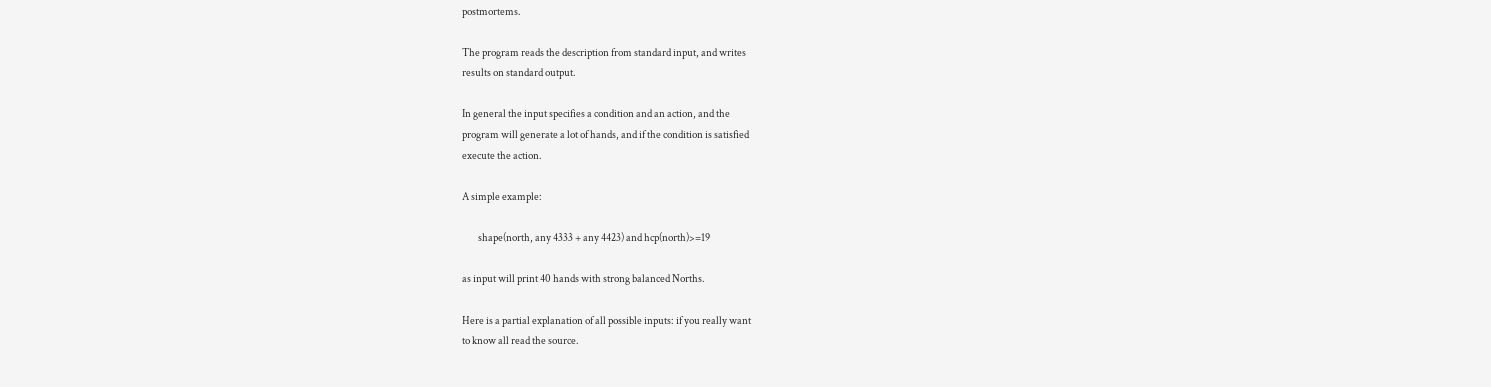postmortems.

The program reads the description from standard input, and writes
results on standard output.

In general the input specifies a condition and an action, and the
program will generate a lot of hands, and if the condition is satisfied
execute the action.

A simple example:

        shape(north, any 4333 + any 4423) and hcp(north)>=19

as input will print 40 hands with strong balanced Norths.

Here is a partial explanation of all possible inputs: if you really want
to know all read the source.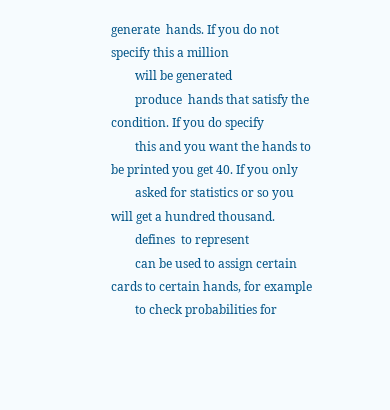generate  hands. If you do not specify this a million
        will be generated
        produce  hands that satisfy the condition. If you do specify
        this and you want the hands to be printed you get 40. If you only
        asked for statistics or so you will get a hundred thousand.
        defines  to represent
        can be used to assign certain cards to certain hands, for example
        to check probabilities for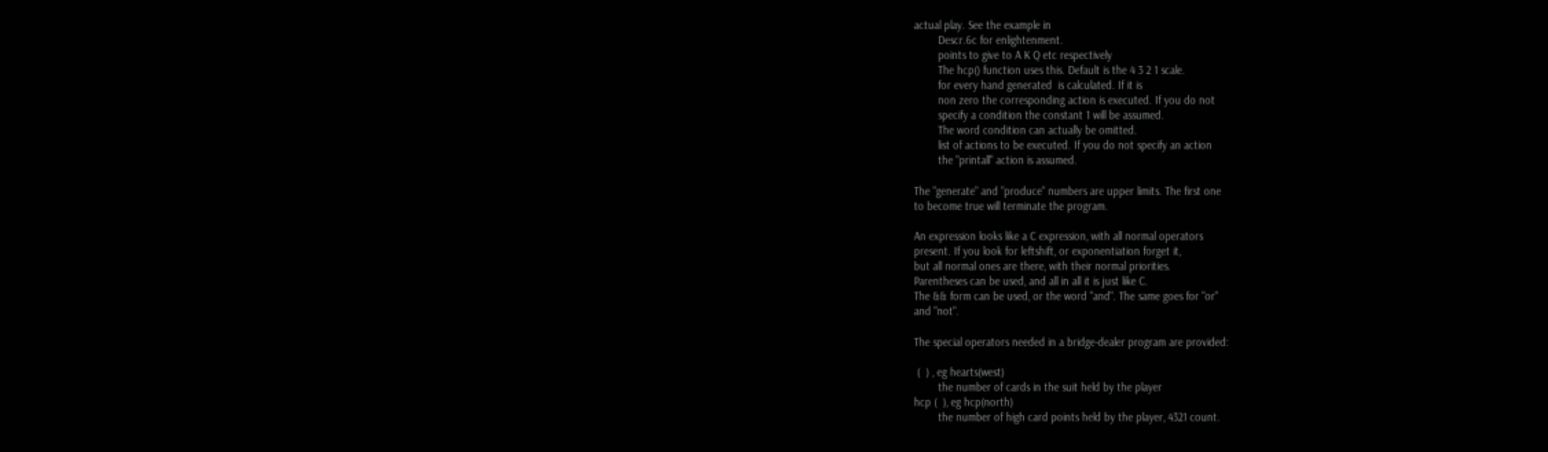actual play. See the example in
        Descr.6c for enlightenment.
        points to give to A K Q etc respectively
        The hcp() function uses this. Default is the 4 3 2 1 scale.
        for every hand generated  is calculated. If it is
        non zero the corresponding action is executed. If you do not
        specify a condition the constant 1 will be assumed.
        The word condition can actually be omitted.
        list of actions to be executed. If you do not specify an action
        the "printall" action is assumed.

The "generate" and "produce" numbers are upper limits. The first one
to become true will terminate the program.

An expression looks like a C expression, with all normal operators
present. If you look for leftshift, or exponentiation forget it,
but all normal ones are there, with their normal priorities.
Parentheses can be used, and all in all it is just like C.
The && form can be used, or the word "and". The same goes for "or"
and "not".

The special operators needed in a bridge-dealer program are provided:

 (  ) , eg hearts(west)
        the number of cards in the suit held by the player
hcp (  ), eg hcp(north)
        the number of high card points held by the player, 4321 count.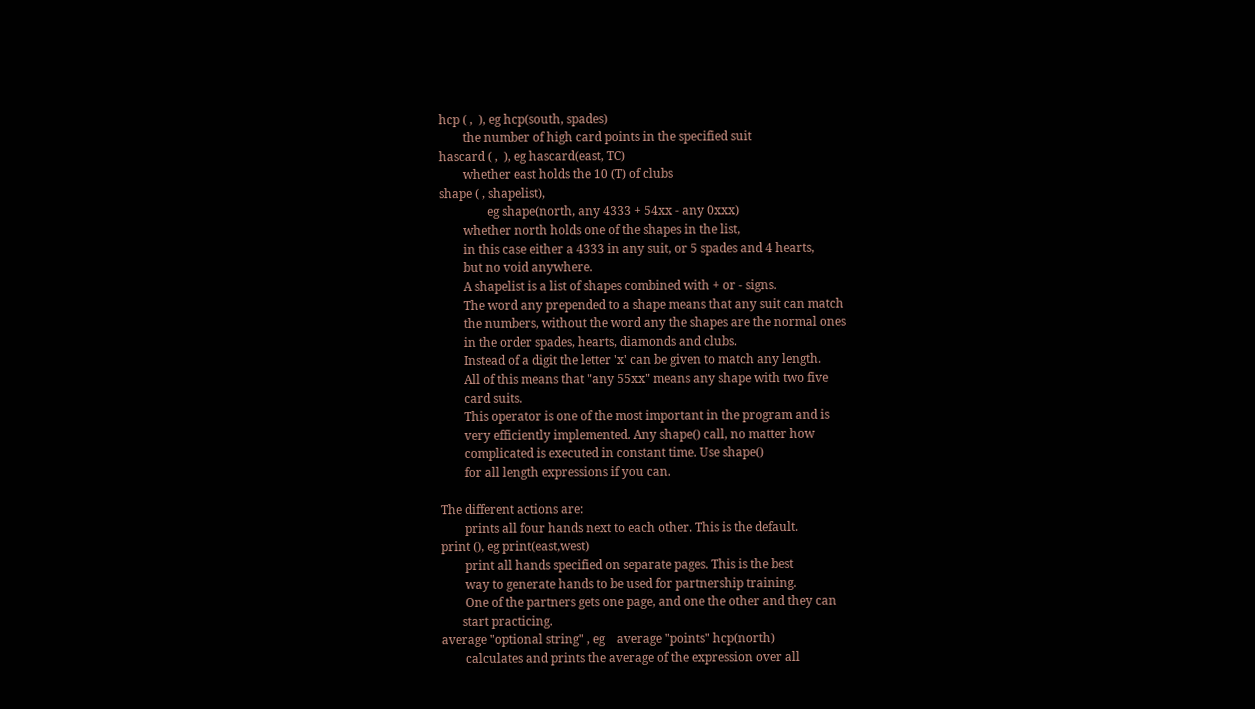hcp ( ,  ), eg hcp(south, spades)
        the number of high card points in the specified suit
hascard ( ,  ), eg hascard(east, TC)
        whether east holds the 10 (T) of clubs
shape ( , shapelist),
                eg shape(north, any 4333 + 54xx - any 0xxx)
        whether north holds one of the shapes in the list,
        in this case either a 4333 in any suit, or 5 spades and 4 hearts,
        but no void anywhere.
        A shapelist is a list of shapes combined with + or - signs.
        The word any prepended to a shape means that any suit can match
        the numbers, without the word any the shapes are the normal ones
        in the order spades, hearts, diamonds and clubs.
        Instead of a digit the letter 'x' can be given to match any length.
        All of this means that "any 55xx" means any shape with two five
        card suits.
        This operator is one of the most important in the program and is
        very efficiently implemented. Any shape() call, no matter how
        complicated is executed in constant time. Use shape()
        for all length expressions if you can.

The different actions are:
        prints all four hands next to each other. This is the default.
print (), eg print(east,west)
        print all hands specified on separate pages. This is the best
        way to generate hands to be used for partnership training.
        One of the partners gets one page, and one the other and they can
       start practicing.
average "optional string" , eg    average "points" hcp(north)
        calculates and prints the average of the expression over all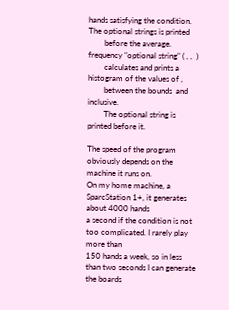hands satisfying the condition. The optional strings is printed
        before the average.
frequency "optional string" ( , ,  )
        calculates and prints a histogram of the values of ,
        between the bounds  and  inclusive.
        The optional string is printed before it.

The speed of the program obviously depends on the machine it runs on.
On my home machine, a SparcStation 1+, it generates about 4000 hands
a second if the condition is not too complicated. I rarely play more than
150 hands a week, so in less than two seconds I can generate the boards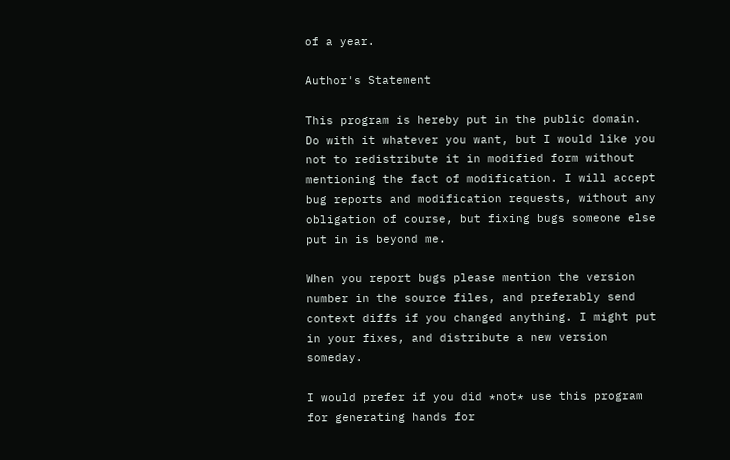of a year.

Author's Statement

This program is hereby put in the public domain. Do with it whatever you want, but I would like you not to redistribute it in modified form without mentioning the fact of modification. I will accept bug reports and modification requests, without any obligation of course, but fixing bugs someone else put in is beyond me.

When you report bugs please mention the version number in the source files, and preferably send context diffs if you changed anything. I might put in your fixes, and distribute a new version someday.

I would prefer if you did *not* use this program for generating hands for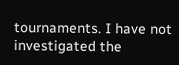tournaments. I have not investigated the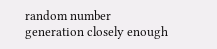random number generation closely enough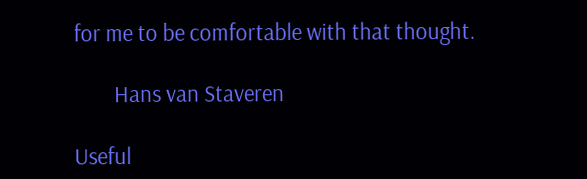for me to be comfortable with that thought.

        Hans van Staveren

Useful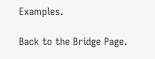Examples.

Back to the Bridge Page.